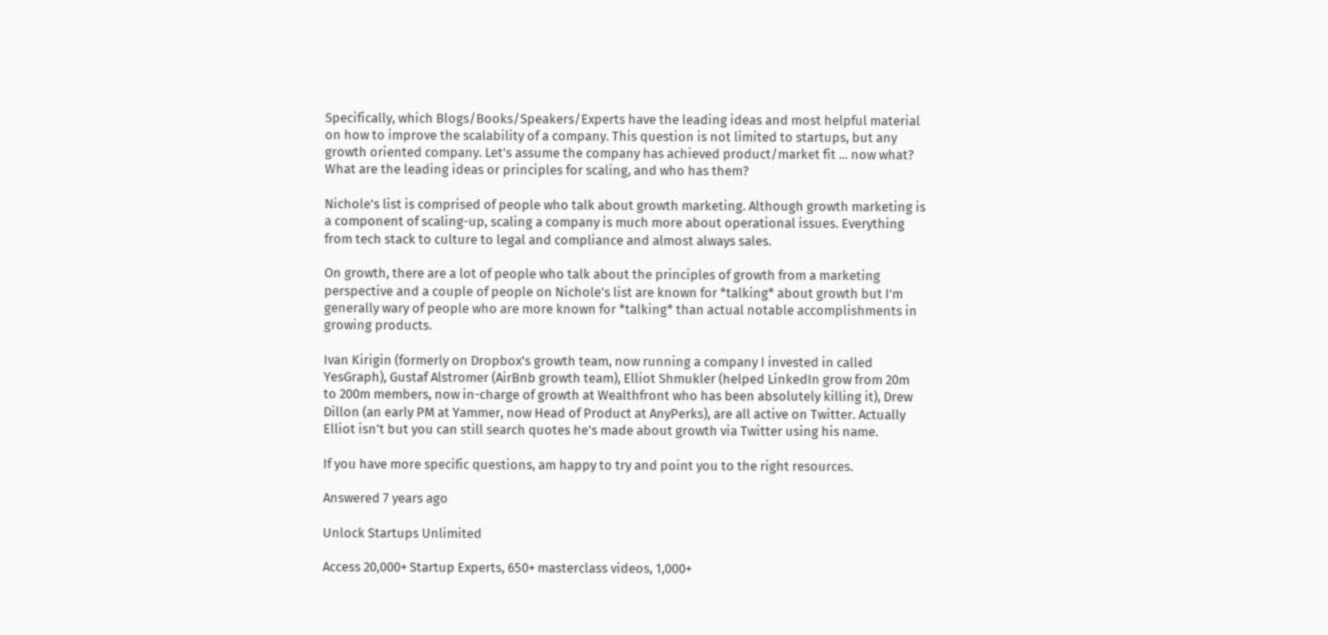Specifically, which Blogs/Books/Speakers/Experts have the leading ideas and most helpful material on how to improve the scalability of a company. This question is not limited to startups, but any growth oriented company. Let's assume the company has achieved product/market fit ... now what? What are the leading ideas or principles for scaling, and who has them?

Nichole's list is comprised of people who talk about growth marketing. Although growth marketing is a component of scaling-up, scaling a company is much more about operational issues. Everything from tech stack to culture to legal and compliance and almost always sales.

On growth, there are a lot of people who talk about the principles of growth from a marketing perspective and a couple of people on Nichole's list are known for *talking* about growth but I'm generally wary of people who are more known for *talking* than actual notable accomplishments in growing products.

Ivan Kirigin (formerly on Dropbox's growth team, now running a company I invested in called YesGraph), Gustaf Alstromer (AirBnb growth team), Elliot Shmukler (helped LinkedIn grow from 20m to 200m members, now in-charge of growth at Wealthfront who has been absolutely killing it), Drew Dillon (an early PM at Yammer, now Head of Product at AnyPerks), are all active on Twitter. Actually Elliot isn't but you can still search quotes he's made about growth via Twitter using his name.

If you have more specific questions, am happy to try and point you to the right resources.

Answered 7 years ago

Unlock Startups Unlimited

Access 20,000+ Startup Experts, 650+ masterclass videos, 1,000+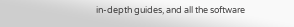in-depth guides, and all the software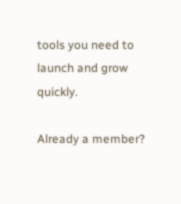tools you need to launch and grow quickly.

Already a member?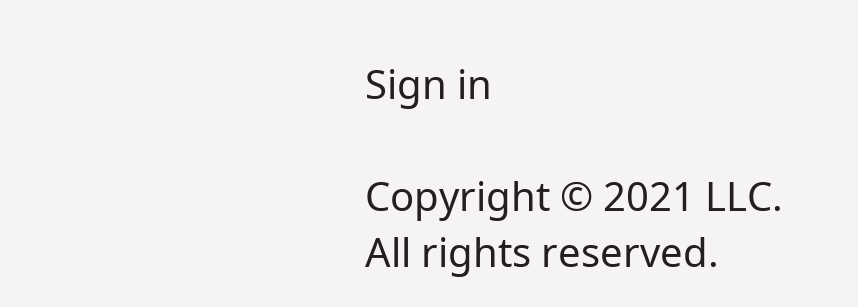Sign in

Copyright © 2021 LLC. All rights reserved.